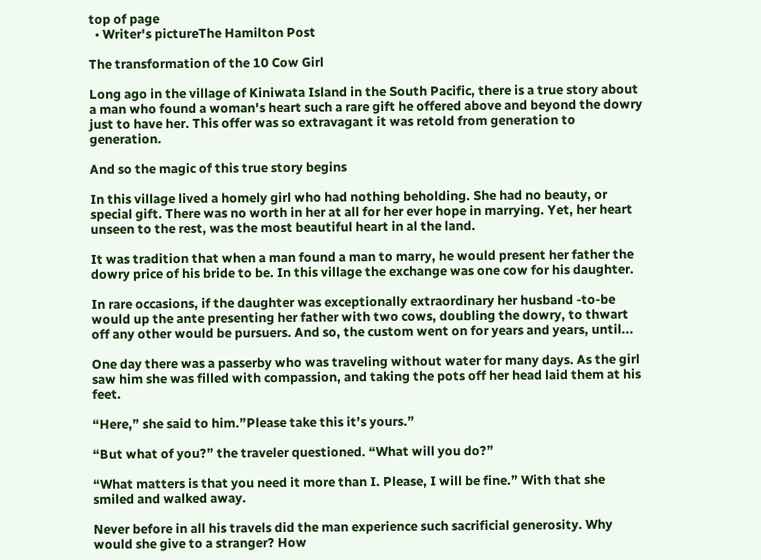top of page
  • Writer's pictureThe Hamilton Post

The transformation of the 10 Cow Girl

Long ago in the village of Kiniwata Island in the South Pacific, there is a true story about a man who found a woman's heart such a rare gift he offered above and beyond the dowry just to have her. This offer was so extravagant it was retold from generation to generation.

And so the magic of this true story begins

In this village lived a homely girl who had nothing beholding. She had no beauty, or special gift. There was no worth in her at all for her ever hope in marrying. Yet, her heart unseen to the rest, was the most beautiful heart in al the land.

It was tradition that when a man found a man to marry, he would present her father the dowry price of his bride to be. In this village the exchange was one cow for his daughter.

In rare occasions, if the daughter was exceptionally extraordinary her husband -to-be would up the ante presenting her father with two cows, doubling the dowry, to thwart off any other would be pursuers. And so, the custom went on for years and years, until...

One day there was a passerby who was traveling without water for many days. As the girl saw him she was filled with compassion, and taking the pots off her head laid them at his feet.

“Here,” she said to him.”Please take this it’s yours.”

“But what of you?” the traveler questioned. “What will you do?”

“What matters is that you need it more than I. Please, I will be fine.” With that she smiled and walked away.

Never before in all his travels did the man experience such sacrificial generosity. Why would she give to a stranger? How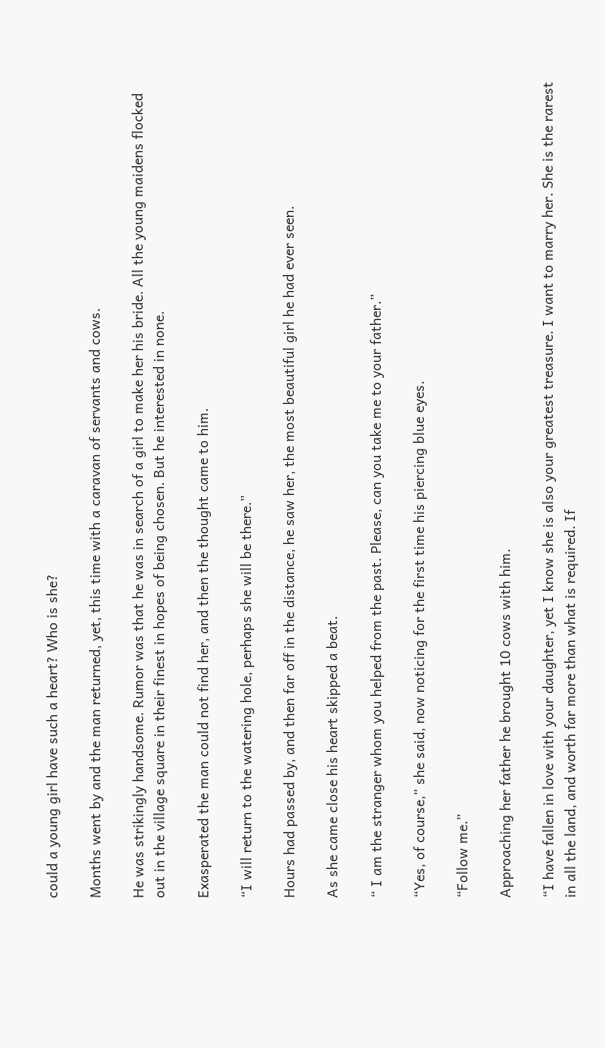could a young girl have such a heart? Who is she?

Months went by and the man returned, yet, this time with a caravan of servants and cows.

He was strikingly handsome. Rumor was that he was in search of a girl to make her his bride. All the young maidens flocked out in the village square in their finest in hopes of being chosen. But he interested in none.

Exasperated the man could not find her, and then the thought came to him.

“I will return to the watering hole, perhaps she will be there.”

Hours had passed by, and then far off in the distance, he saw her, the most beautiful girl he had ever seen.

As she came close his heart skipped a beat.

“ I am the stranger whom you helped from the past. Please, can you take me to your father.”

“Yes, of course,” she said, now noticing for the first time his piercing blue eyes.

“Follow me.”

Approaching her father he brought 10 cows with him.

“I have fallen in love with your daughter, yet I know she is also your greatest treasure. I want to marry her. She is the rarest in all the land, and worth far more than what is required. If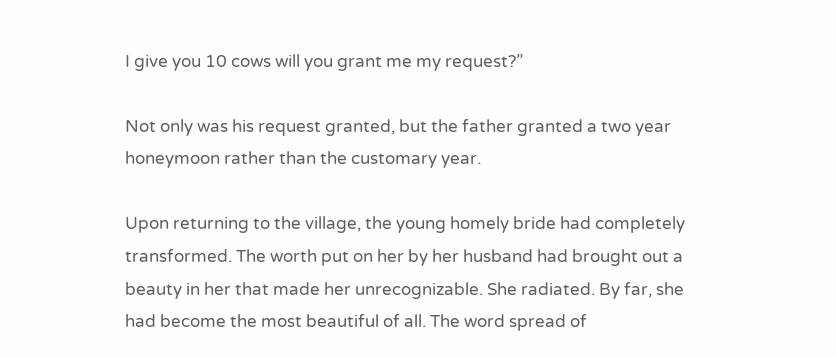I give you 10 cows will you grant me my request?”

Not only was his request granted, but the father granted a two year honeymoon rather than the customary year.

Upon returning to the village, the young homely bride had completely transformed. The worth put on her by her husband had brought out a beauty in her that made her unrecognizable. She radiated. By far, she had become the most beautiful of all. The word spread of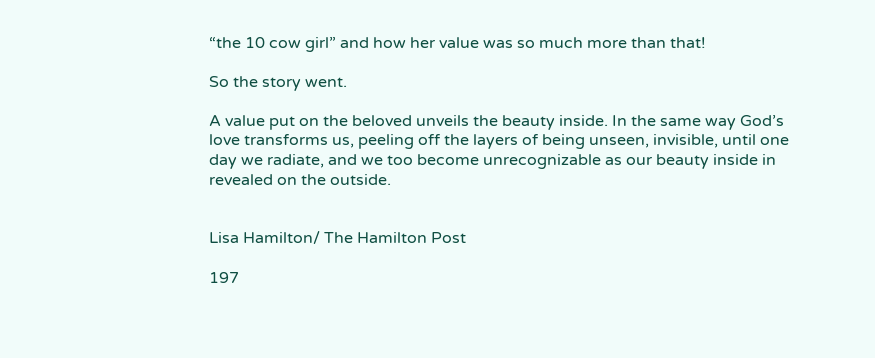“the 10 cow girl” and how her value was so much more than that!

So the story went.

A value put on the beloved unveils the beauty inside. In the same way God’s love transforms us, peeling off the layers of being unseen, invisible, until one day we radiate, and we too become unrecognizable as our beauty inside in revealed on the outside.


Lisa Hamilton/ The Hamilton Post

197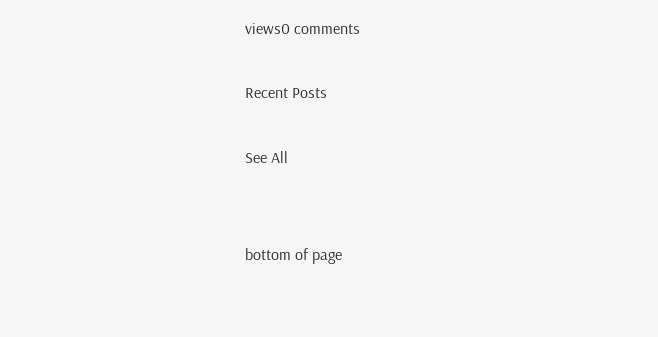views0 comments

Recent Posts

See All


bottom of page